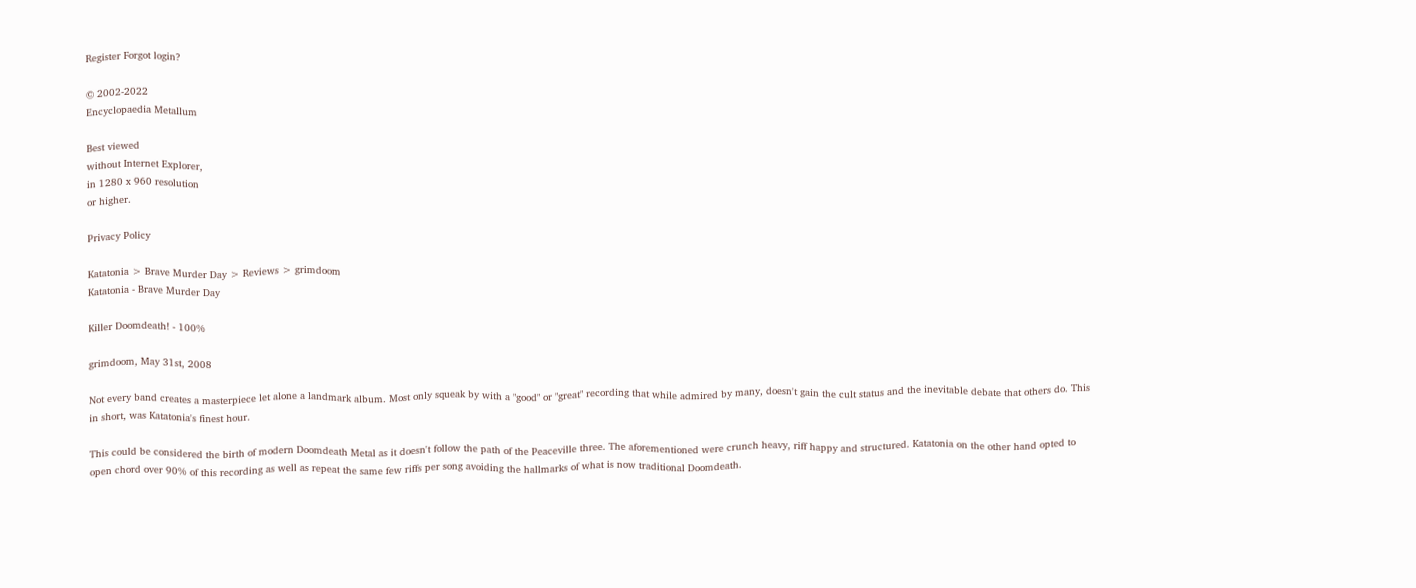Register Forgot login?

© 2002-2022
Encyclopaedia Metallum

Best viewed
without Internet Explorer,
in 1280 x 960 resolution
or higher.

Privacy Policy

Katatonia > Brave Murder Day > Reviews > grimdoom
Katatonia - Brave Murder Day

Killer Doomdeath! - 100%

grimdoom, May 31st, 2008

Not every band creates a masterpiece let alone a landmark album. Most only squeak by with a "good" or "great" recording that while admired by many, doesn't gain the cult status and the inevitable debate that others do. This in short, was Katatonia's finest hour.

This could be considered the birth of modern Doomdeath Metal as it doesn't follow the path of the Peaceville three. The aforementioned were crunch heavy, riff happy and structured. Katatonia on the other hand opted to open chord over 90% of this recording as well as repeat the same few riffs per song avoiding the hallmarks of what is now traditional Doomdeath.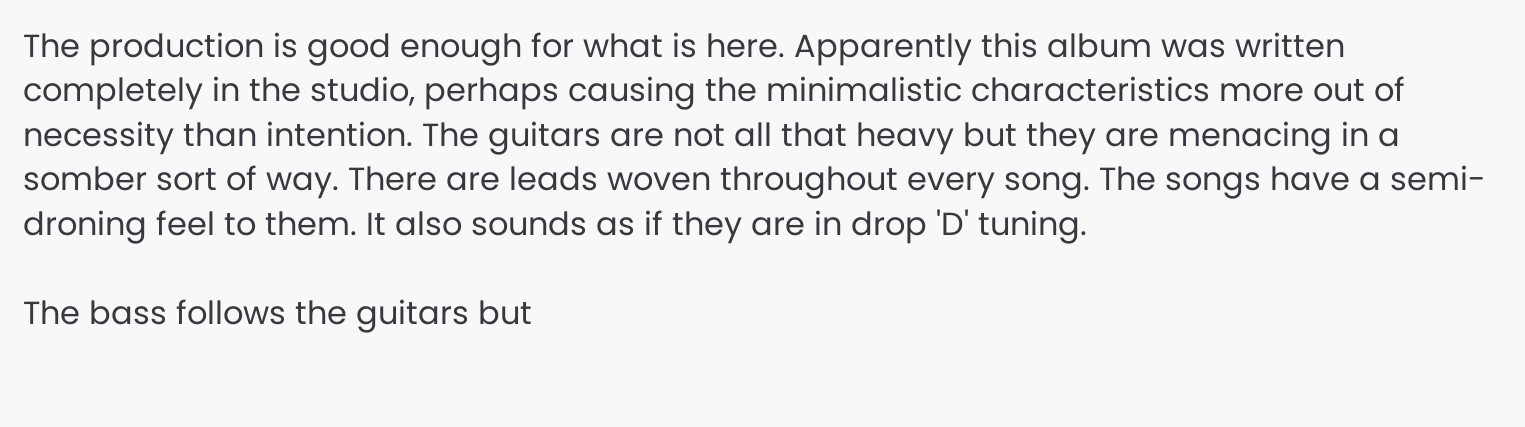The production is good enough for what is here. Apparently this album was written completely in the studio, perhaps causing the minimalistic characteristics more out of necessity than intention. The guitars are not all that heavy but they are menacing in a somber sort of way. There are leads woven throughout every song. The songs have a semi-droning feel to them. It also sounds as if they are in drop 'D' tuning.

The bass follows the guitars but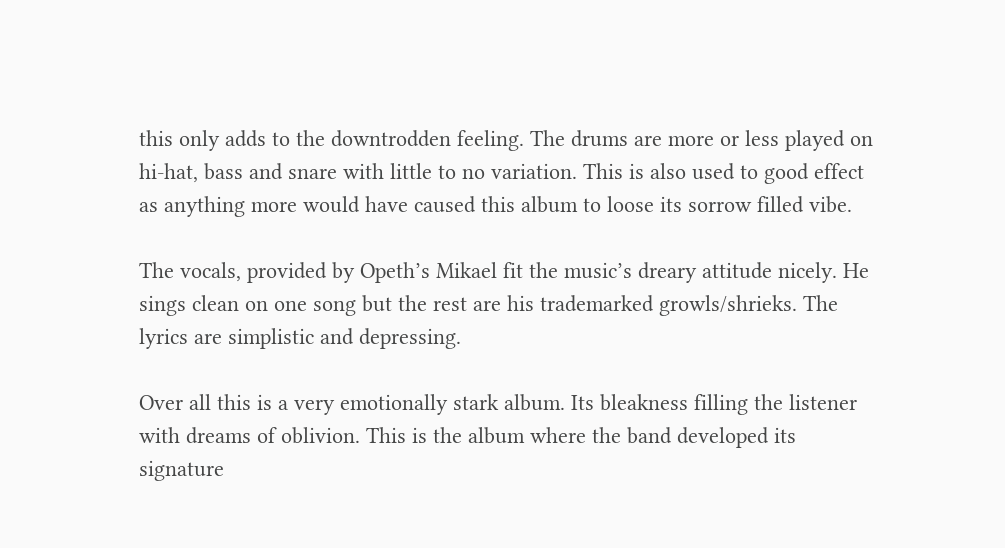this only adds to the downtrodden feeling. The drums are more or less played on hi-hat, bass and snare with little to no variation. This is also used to good effect as anything more would have caused this album to loose its sorrow filled vibe.

The vocals, provided by Opeth’s Mikael fit the music’s dreary attitude nicely. He sings clean on one song but the rest are his trademarked growls/shrieks. The lyrics are simplistic and depressing.

Over all this is a very emotionally stark album. Its bleakness filling the listener with dreams of oblivion. This is the album where the band developed its signature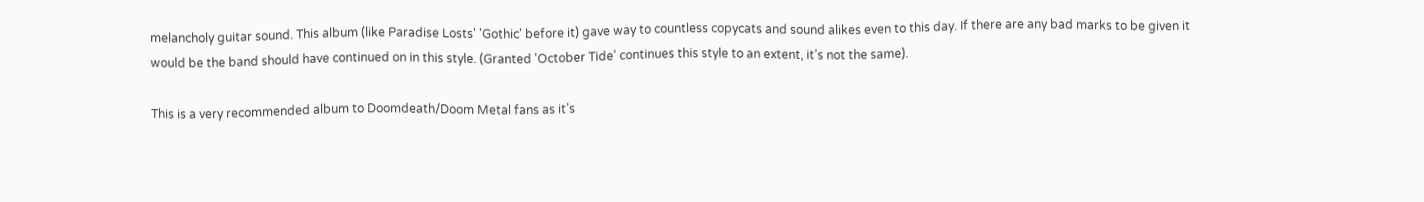melancholy guitar sound. This album (like Paradise Losts' 'Gothic' before it) gave way to countless copycats and sound alikes even to this day. If there are any bad marks to be given it would be the band should have continued on in this style. (Granted 'October Tide' continues this style to an extent, it’s not the same).

This is a very recommended album to Doomdeath/Doom Metal fans as it’s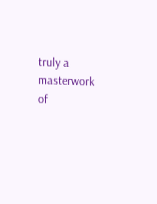truly a masterwork of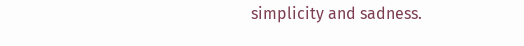simplicity and sadness.